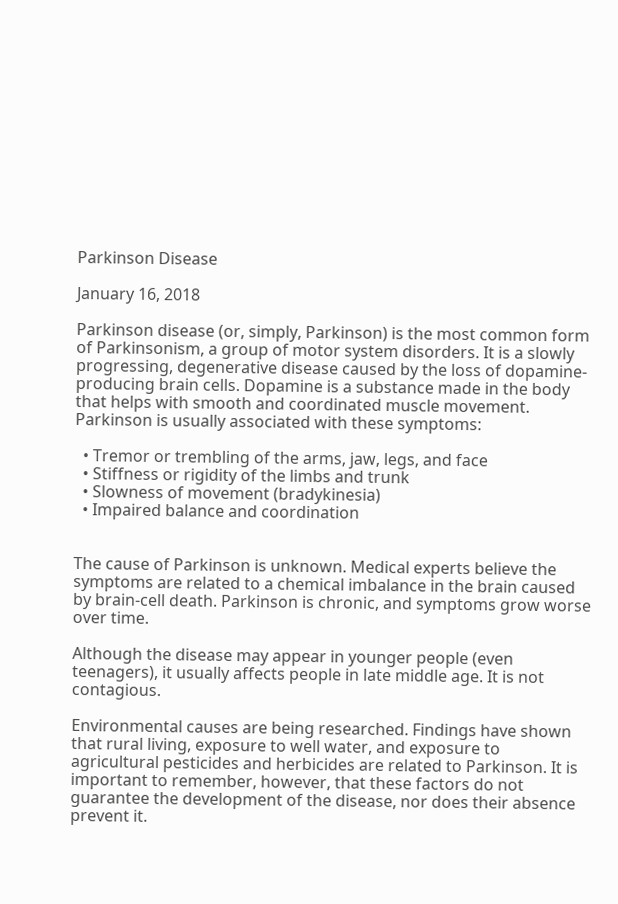Parkinson Disease

January 16, 2018

Parkinson disease (or, simply, Parkinson) is the most common form of Parkinsonism, a group of motor system disorders. It is a slowly progressing, degenerative disease caused by the loss of dopamine-producing brain cells. Dopamine is a substance made in the body that helps with smooth and coordinated muscle movement. Parkinson is usually associated with these symptoms:

  • Tremor or trembling of the arms, jaw, legs, and face
  • Stiffness or rigidity of the limbs and trunk
  • Slowness of movement (bradykinesia)
  • Impaired balance and coordination


The cause of Parkinson is unknown. Medical experts believe the symptoms are related to a chemical imbalance in the brain caused by brain-cell death. Parkinson is chronic, and symptoms grow worse over time.

Although the disease may appear in younger people (even teenagers), it usually affects people in late middle age. It is not contagious.

Environmental causes are being researched. Findings have shown that rural living, exposure to well water, and exposure to agricultural pesticides and herbicides are related to Parkinson. It is important to remember, however, that these factors do not guarantee the development of the disease, nor does their absence prevent it.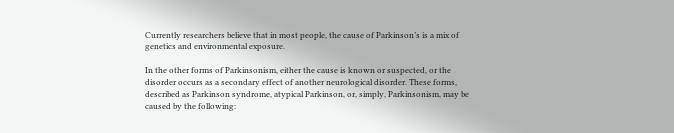Currently researchers believe that in most people, the cause of Parkinson’s is a mix of genetics and environmental exposure.

In the other forms of Parkinsonism, either the cause is known or suspected, or the disorder occurs as a secondary effect of another neurological disorder. These forms, described as Parkinson syndrome, atypical Parkinson, or, simply, Parkinsonism, may be caused by the following: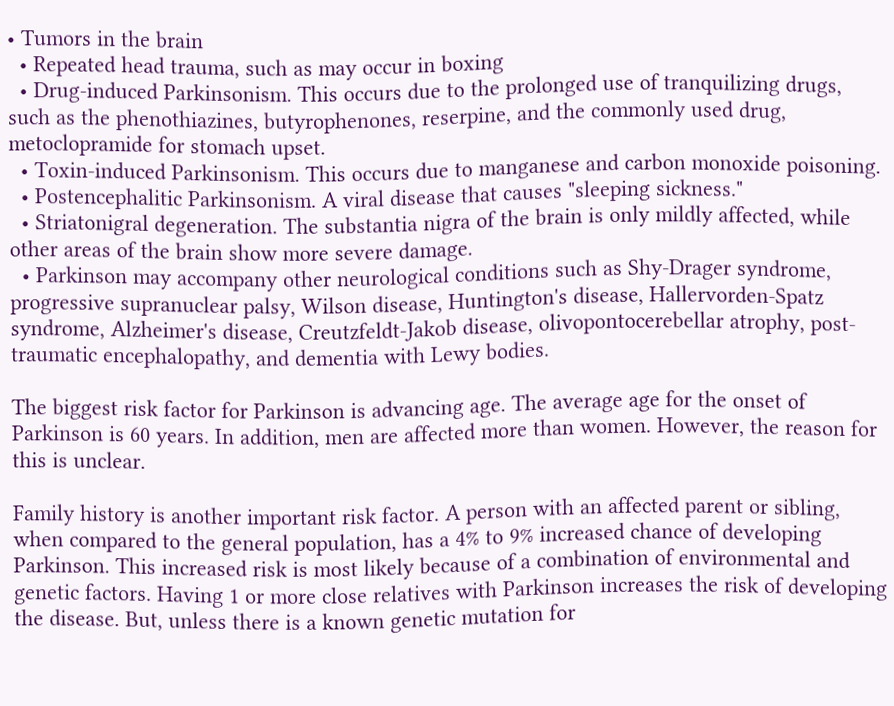• Tumors in the brain
  • Repeated head trauma, such as may occur in boxing
  • Drug-induced Parkinsonism. This occurs due to the prolonged use of tranquilizing drugs, such as the phenothiazines, butyrophenones, reserpine, and the commonly used drug, metoclopramide for stomach upset.
  • Toxin-induced Parkinsonism. This occurs due to manganese and carbon monoxide poisoning.
  • Postencephalitic Parkinsonism. A viral disease that causes "sleeping sickness."
  • Striatonigral degeneration. The substantia nigra of the brain is only mildly affected, while other areas of the brain show more severe damage.
  • Parkinson may accompany other neurological conditions such as Shy-Drager syndrome, progressive supranuclear palsy, Wilson disease, Huntington's disease, Hallervorden-Spatz syndrome, Alzheimer's disease, Creutzfeldt-Jakob disease, olivopontocerebellar atrophy, post-traumatic encephalopathy, and dementia with Lewy bodies.

The biggest risk factor for Parkinson is advancing age. The average age for the onset of Parkinson is 60 years. In addition, men are affected more than women. However, the reason for this is unclear.

Family history is another important risk factor. A person with an affected parent or sibling, when compared to the general population, has a 4% to 9% increased chance of developing Parkinson. This increased risk is most likely because of a combination of environmental and genetic factors. Having 1 or more close relatives with Parkinson increases the risk of developing the disease. But, unless there is a known genetic mutation for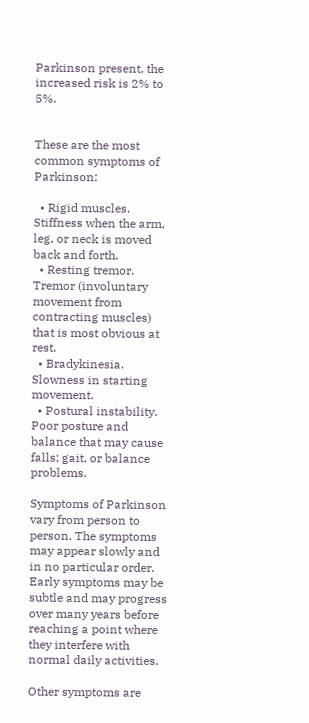Parkinson present, the increased risk is 2% to 5%.


These are the most common symptoms of Parkinson:

  • Rigid muscles. Stiffness when the arm, leg, or neck is moved back and forth.
  • Resting tremor. Tremor (involuntary movement from contracting muscles) that is most obvious at rest.
  • Bradykinesia. Slowness in starting movement.
  • Postural instability. Poor posture and balance that may cause falls; gait, or balance problems.

Symptoms of Parkinson vary from person to person. The symptoms may appear slowly and in no particular order. Early symptoms may be subtle and may progress over many years before reaching a point where they interfere with normal daily activities.

Other symptoms are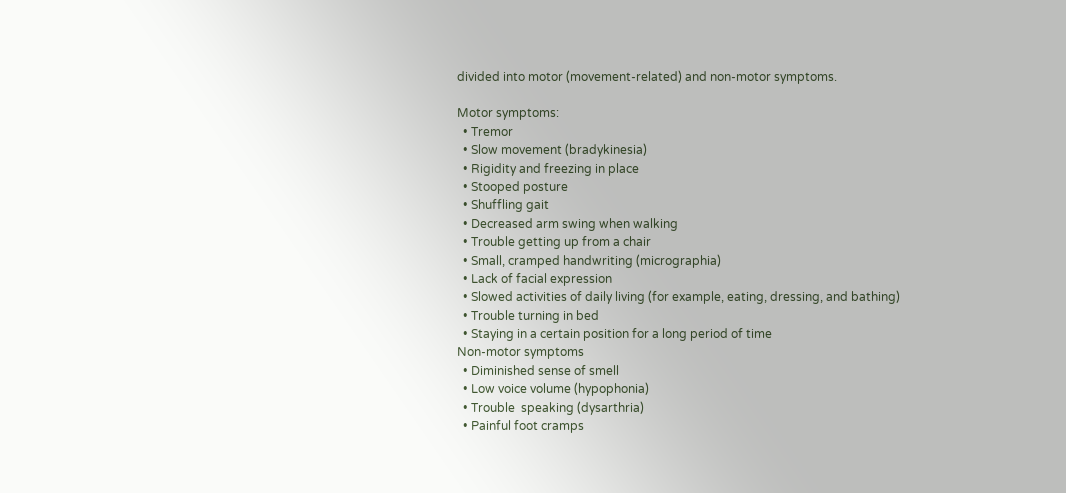divided into motor (movement-related) and non-motor symptoms.

Motor symptoms:
  • Tremor
  • Slow movement (bradykinesia)
  • Rigidity and freezing in place
  • Stooped posture
  • Shuffling gait
  • Decreased arm swing when walking
  • Trouble getting up from a chair
  • Small, cramped handwriting (micrographia)
  • Lack of facial expression
  • Slowed activities of daily living (for example, eating, dressing, and bathing)
  • Trouble turning in bed
  • Staying in a certain position for a long period of time
Non-motor symptoms
  • Diminished sense of smell
  • Low voice volume (hypophonia)
  • Trouble  speaking (dysarthria)
  • Painful foot cramps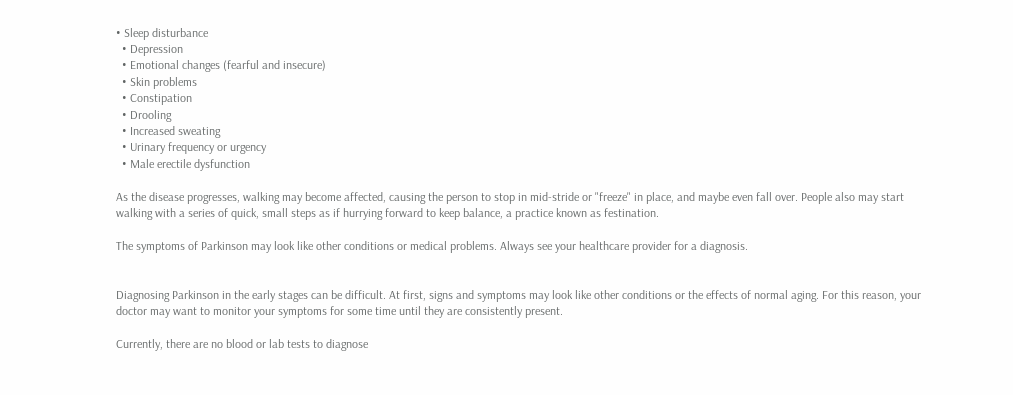• Sleep disturbance
  • Depression
  • Emotional changes (fearful and insecure)
  • Skin problems
  • Constipation
  • Drooling
  • Increased sweating
  • Urinary frequency or urgency
  • Male erectile dysfunction

As the disease progresses, walking may become affected, causing the person to stop in mid-stride or "freeze" in place, and maybe even fall over. People also may start walking with a series of quick, small steps as if hurrying forward to keep balance, a practice known as festination.

The symptoms of Parkinson may look like other conditions or medical problems. Always see your healthcare provider for a diagnosis.


Diagnosing Parkinson in the early stages can be difficult. At first, signs and symptoms may look like other conditions or the effects of normal aging. For this reason, your doctor may want to monitor your symptoms for some time until they are consistently present.

Currently, there are no blood or lab tests to diagnose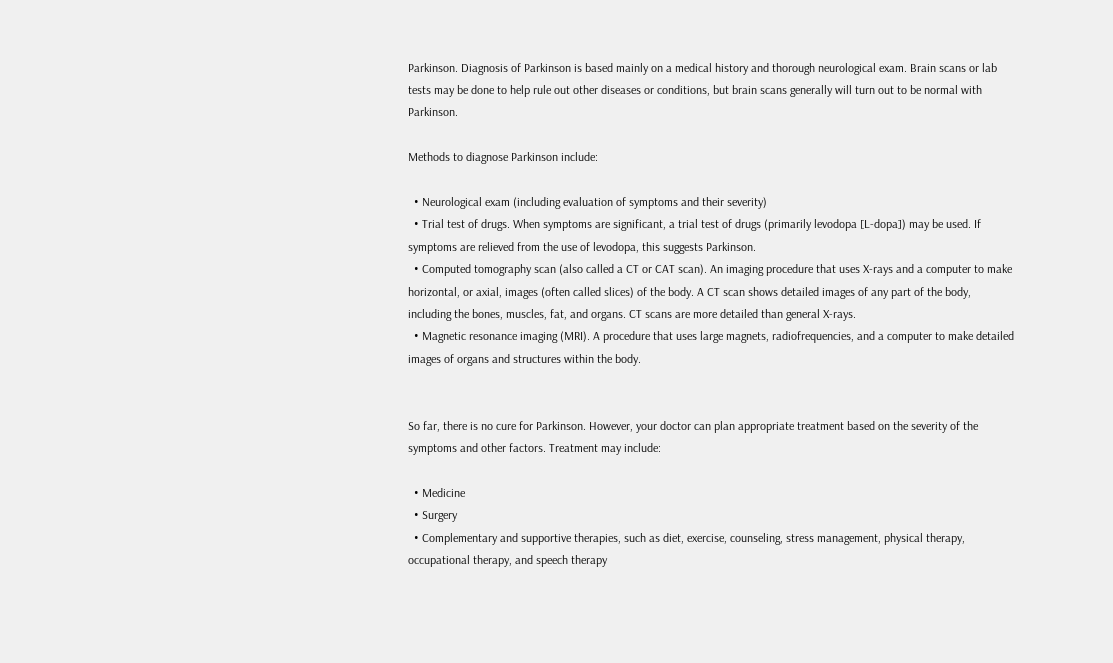Parkinson. Diagnosis of Parkinson is based mainly on a medical history and thorough neurological exam. Brain scans or lab tests may be done to help rule out other diseases or conditions, but brain scans generally will turn out to be normal with Parkinson.

Methods to diagnose Parkinson include:

  • Neurological exam (including evaluation of symptoms and their severity)
  • Trial test of drugs. When symptoms are significant, a trial test of drugs (primarily levodopa [L-dopa]) may be used. If symptoms are relieved from the use of levodopa, this suggests Parkinson.
  • Computed tomography scan (also called a CT or CAT scan). An imaging procedure that uses X-rays and a computer to make horizontal, or axial, images (often called slices) of the body. A CT scan shows detailed images of any part of the body, including the bones, muscles, fat, and organs. CT scans are more detailed than general X-rays.
  • Magnetic resonance imaging (MRI). A procedure that uses large magnets, radiofrequencies, and a computer to make detailed images of organs and structures within the body.


So far, there is no cure for Parkinson. However, your doctor can plan appropriate treatment based on the severity of the symptoms and other factors. Treatment may include:

  • Medicine
  • Surgery
  • Complementary and supportive therapies, such as diet, exercise, counseling, stress management, physical therapy, occupational therapy, and speech therapy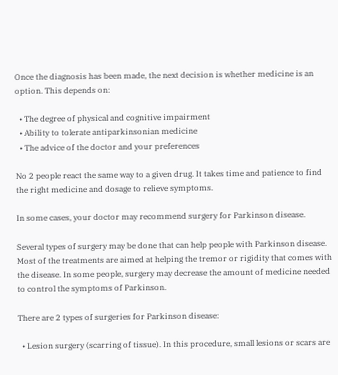Once the diagnosis has been made, the next decision is whether medicine is an option. This depends on:

  • The degree of physical and cognitive impairment
  • Ability to tolerate antiparkinsonian medicine
  • The advice of the doctor and your preferences

No 2 people react the same way to a given drug. It takes time and patience to find the right medicine and dosage to relieve symptoms.

In some cases, your doctor may recommend surgery for Parkinson disease.

Several types of surgery may be done that can help people with Parkinson disease. Most of the treatments are aimed at helping the tremor or rigidity that comes with the disease. In some people, surgery may decrease the amount of medicine needed to control the symptoms of Parkinson.

There are 2 types of surgeries for Parkinson disease:

  • Lesion surgery (scarring of tissue). In this procedure, small lesions or scars are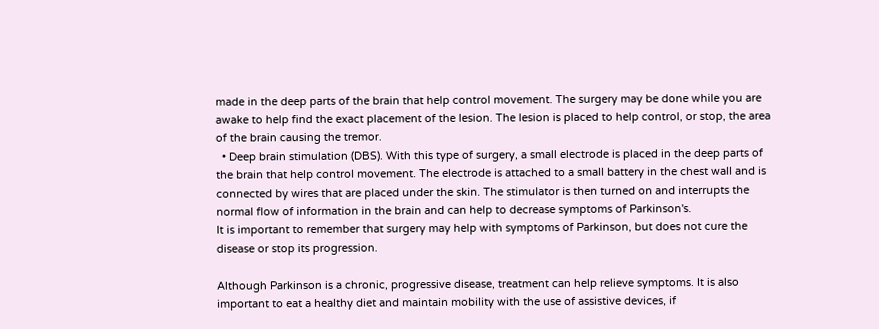made in the deep parts of the brain that help control movement. The surgery may be done while you are awake to help find the exact placement of the lesion. The lesion is placed to help control, or stop, the area of the brain causing the tremor.
  • Deep brain stimulation (DBS). With this type of surgery, a small electrode is placed in the deep parts of the brain that help control movement. The electrode is attached to a small battery in the chest wall and is connected by wires that are placed under the skin. The stimulator is then turned on and interrupts the normal flow of information in the brain and can help to decrease symptoms of Parkinson's.
It is important to remember that surgery may help with symptoms of Parkinson, but does not cure the disease or stop its progression.

Although Parkinson is a chronic, progressive disease, treatment can help relieve symptoms. It is also important to eat a healthy diet and maintain mobility with the use of assistive devices, if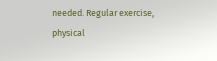needed. Regular exercise, physical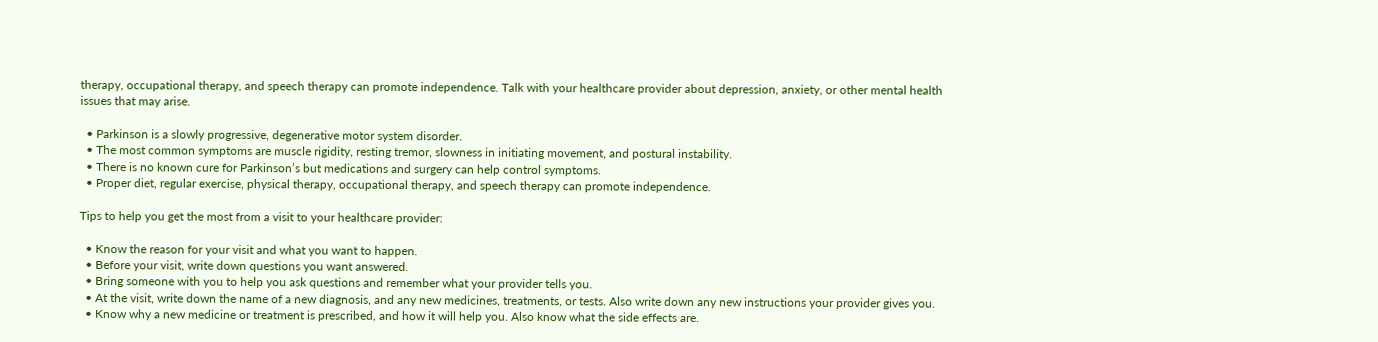therapy, occupational therapy, and speech therapy can promote independence. Talk with your healthcare provider about depression, anxiety, or other mental health issues that may arise.

  • Parkinson is a slowly progressive, degenerative motor system disorder.
  • The most common symptoms are muscle rigidity, resting tremor, slowness in initiating movement, and postural instability.
  • There is no known cure for Parkinson’s but medications and surgery can help control symptoms.
  • Proper diet, regular exercise, physical therapy, occupational therapy, and speech therapy can promote independence.

Tips to help you get the most from a visit to your healthcare provider:

  • Know the reason for your visit and what you want to happen.
  • Before your visit, write down questions you want answered.
  • Bring someone with you to help you ask questions and remember what your provider tells you.
  • At the visit, write down the name of a new diagnosis, and any new medicines, treatments, or tests. Also write down any new instructions your provider gives you.
  • Know why a new medicine or treatment is prescribed, and how it will help you. Also know what the side effects are.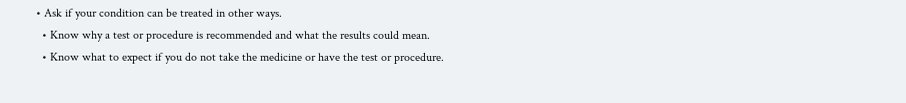• Ask if your condition can be treated in other ways.
  • Know why a test or procedure is recommended and what the results could mean.
  • Know what to expect if you do not take the medicine or have the test or procedure.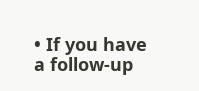• If you have a follow-up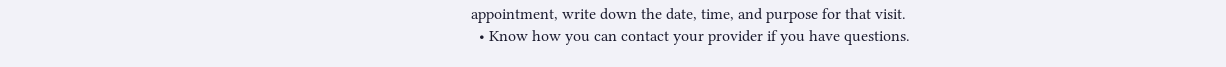appointment, write down the date, time, and purpose for that visit.
  • Know how you can contact your provider if you have questions.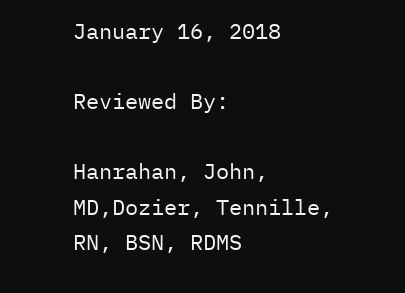January 16, 2018

Reviewed By:

Hanrahan, John, MD,Dozier, Tennille, RN, BSN, RDMS